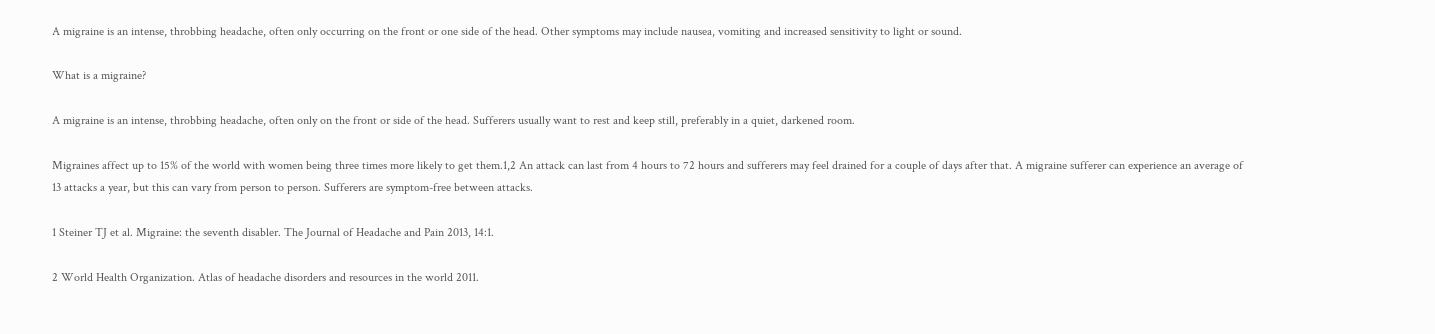A migraine is an intense, throbbing headache, often only occurring on the front or one side of the head. Other symptoms may include nausea, vomiting and increased sensitivity to light or sound.

What is a migraine?

A migraine is an intense, throbbing headache, often only on the front or side of the head. Sufferers usually want to rest and keep still, preferably in a quiet, darkened room.

Migraines affect up to 15% of the world with women being three times more likely to get them.1,2 An attack can last from 4 hours to 72 hours and sufferers may feel drained for a couple of days after that. A migraine sufferer can experience an average of 13 attacks a year, but this can vary from person to person. Sufferers are symptom-free between attacks.

1 Steiner TJ et al. Migraine: the seventh disabler. The Journal of Headache and Pain 2013, 14:1.

2 World Health Organization. Atlas of headache disorders and resources in the world 2011.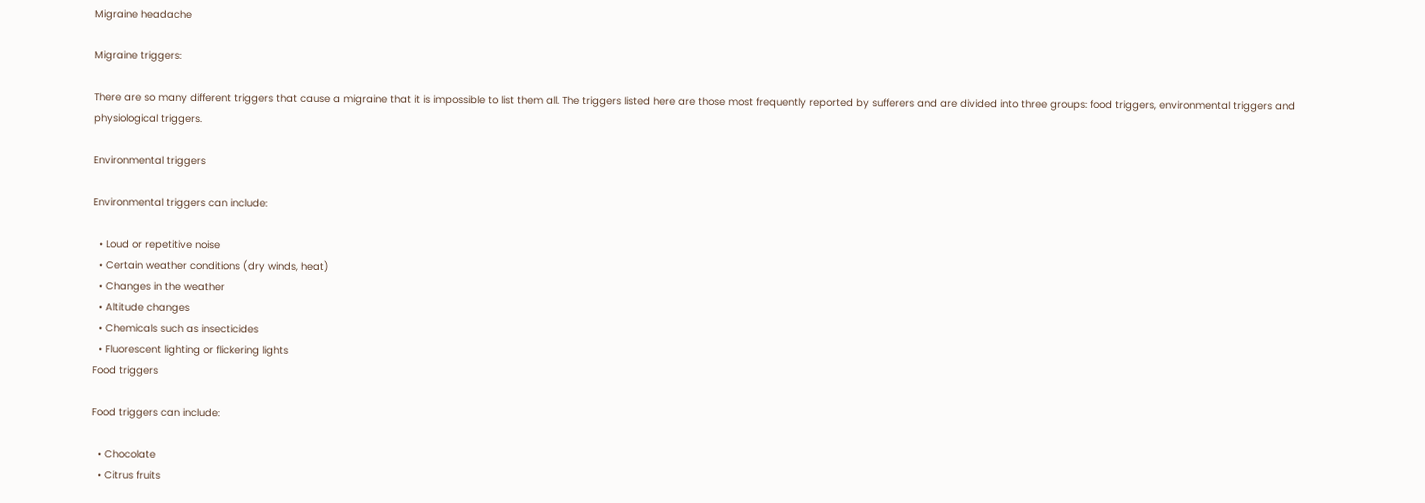Migraine headache

Migraine triggers:

There are so many different triggers that cause a migraine that it is impossible to list them all. The triggers listed here are those most frequently reported by sufferers and are divided into three groups: food triggers, environmental triggers and physiological triggers.

Environmental triggers

Environmental triggers can include:

  • Loud or repetitive noise
  • Certain weather conditions (dry winds, heat)
  • Changes in the weather
  • Altitude changes
  • Chemicals such as insecticides
  • Fluorescent lighting or flickering lights
Food triggers

Food triggers can include:

  • Chocolate
  • Citrus fruits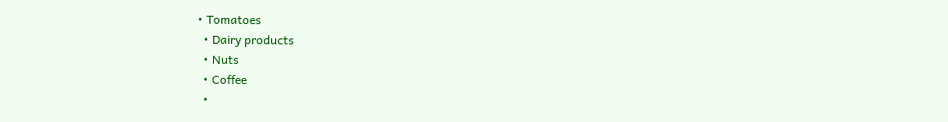• Tomatoes
  • Dairy products
  • Nuts
  • Coffee
  •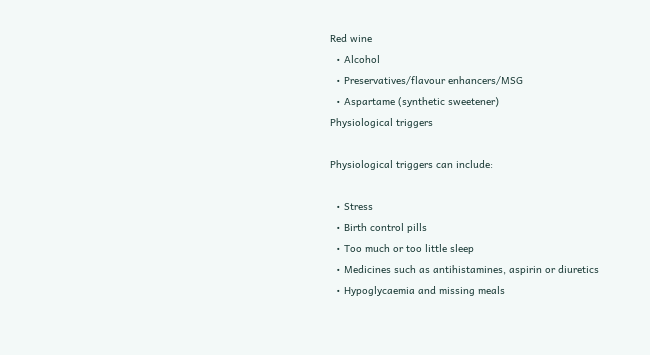Red wine
  • Alcohol
  • Preservatives/flavour enhancers/MSG
  • Aspartame (synthetic sweetener)
Physiological triggers

Physiological triggers can include:

  • Stress
  • Birth control pills
  • Too much or too little sleep
  • Medicines such as antihistamines, aspirin or diuretics
  • Hypoglycaemia and missing meals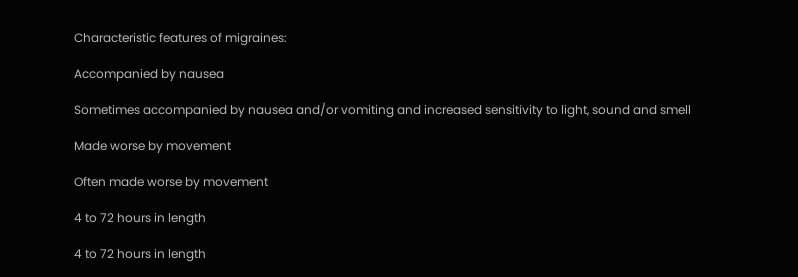Characteristic features of migraines:

Accompanied by nausea

Sometimes accompanied by nausea and/or vomiting and increased sensitivity to light, sound and smell

Made worse by movement

Often made worse by movement

4 to 72 hours in length

4 to 72 hours in length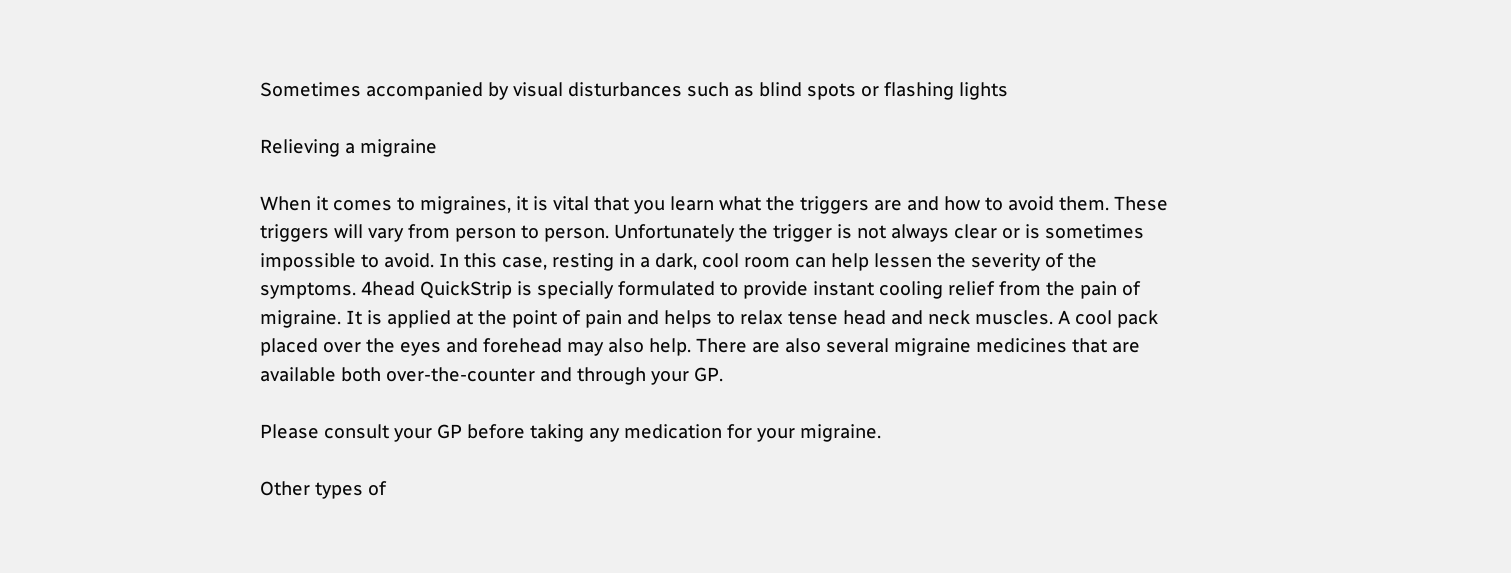Sometimes accompanied by visual disturbances such as blind spots or flashing lights

Relieving a migraine

When it comes to migraines, it is vital that you learn what the triggers are and how to avoid them. These triggers will vary from person to person. Unfortunately the trigger is not always clear or is sometimes impossible to avoid. In this case, resting in a dark, cool room can help lessen the severity of the symptoms. 4head QuickStrip is specially formulated to provide instant cooling relief from the pain of migraine. It is applied at the point of pain and helps to relax tense head and neck muscles. A cool pack placed over the eyes and forehead may also help. There are also several migraine medicines that are available both over-the-counter and through your GP.

Please consult your GP before taking any medication for your migraine.

Other types of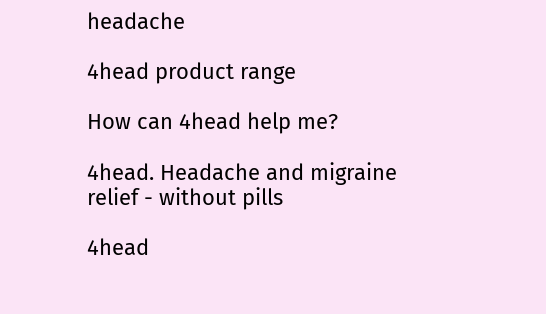headache

4head product range

How can 4head help me?

4head. Headache and migraine
relief - without pills

4head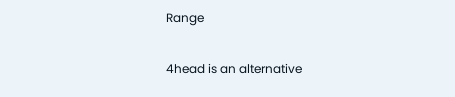Range

4head is an alternative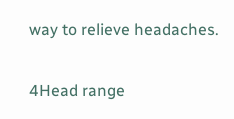way to relieve headaches.

4Head range